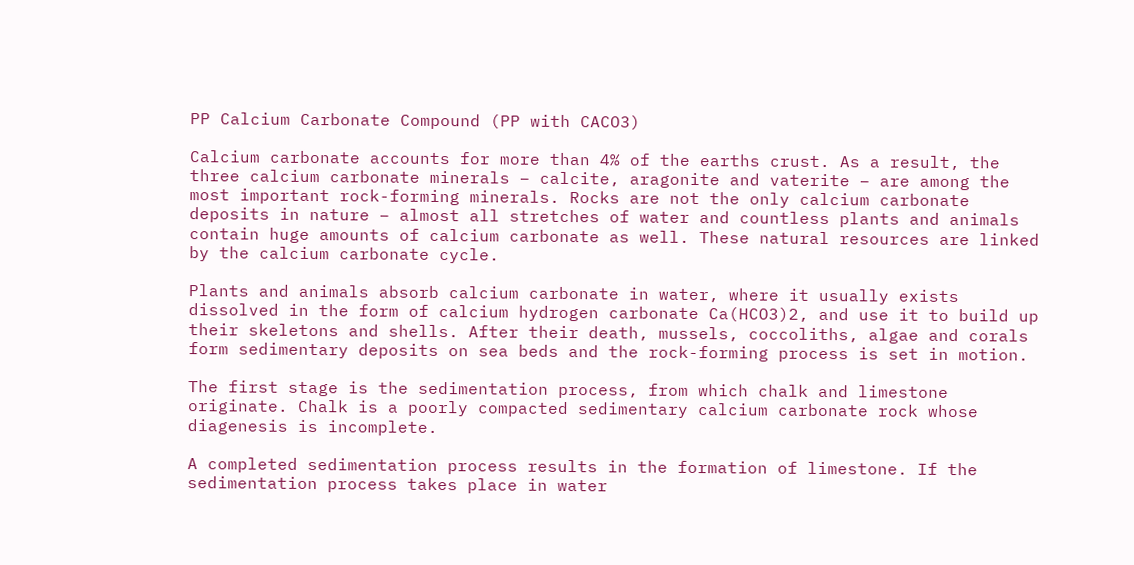PP Calcium Carbonate Compound (PP with CACO3)

Calcium carbonate accounts for more than 4% of the earths crust. As a result, the three calcium carbonate minerals – calcite, aragonite and vaterite – are among the most important rock-forming minerals. Rocks are not the only calcium carbonate deposits in nature – almost all stretches of water and countless plants and animals contain huge amounts of calcium carbonate as well. These natural resources are linked by the calcium carbonate cycle.

Plants and animals absorb calcium carbonate in water, where it usually exists dissolved in the form of calcium hydrogen carbonate Ca(HCO3)2, and use it to build up their skeletons and shells. After their death, mussels, coccoliths, algae and corals form sedimentary deposits on sea beds and the rock-forming process is set in motion.

The first stage is the sedimentation process, from which chalk and limestone originate. Chalk is a poorly compacted sedimentary calcium carbonate rock whose diagenesis is incomplete.

A completed sedimentation process results in the formation of limestone. If the sedimentation process takes place in water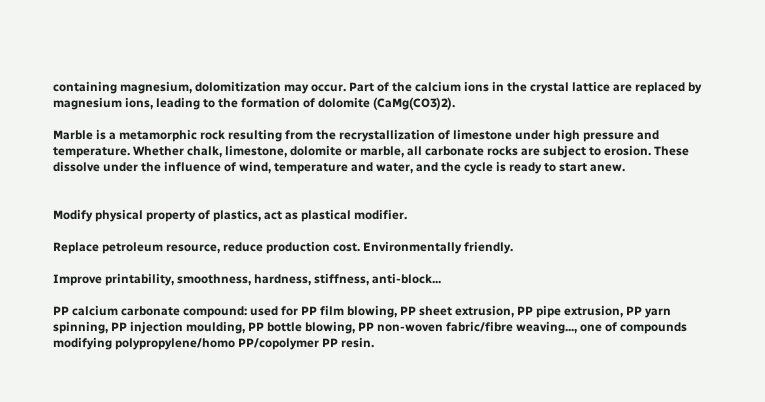containing magnesium, dolomitization may occur. Part of the calcium ions in the crystal lattice are replaced by magnesium ions, leading to the formation of dolomite (CaMg(CO3)2).

Marble is a metamorphic rock resulting from the recrystallization of limestone under high pressure and temperature. Whether chalk, limestone, dolomite or marble, all carbonate rocks are subject to erosion. These dissolve under the influence of wind, temperature and water, and the cycle is ready to start anew.


Modify physical property of plastics, act as plastical modifier.

Replace petroleum resource, reduce production cost. Environmentally friendly.

Improve printability, smoothness, hardness, stiffness, anti-block...

PP calcium carbonate compound: used for PP film blowing, PP sheet extrusion, PP pipe extrusion, PP yarn spinning, PP injection moulding, PP bottle blowing, PP non-woven fabric/fibre weaving..., one of compounds modifying polypropylene/homo PP/copolymer PP resin.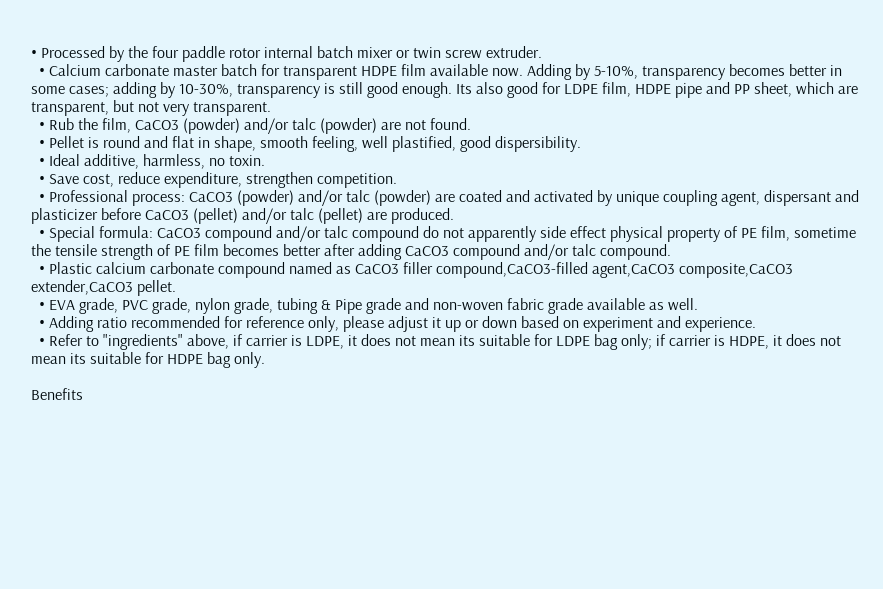• Processed by the four paddle rotor internal batch mixer or twin screw extruder.
  • Calcium carbonate master batch for transparent HDPE film available now. Adding by 5-10%, transparency becomes better in some cases; adding by 10-30%, transparency is still good enough. Its also good for LDPE film, HDPE pipe and PP sheet, which are transparent, but not very transparent.
  • Rub the film, CaCO3 (powder) and/or talc (powder) are not found.
  • Pellet is round and flat in shape, smooth feeling, well plastified, good dispersibility.
  • Ideal additive, harmless, no toxin.
  • Save cost, reduce expenditure, strengthen competition.
  • Professional process: CaCO3 (powder) and/or talc (powder) are coated and activated by unique coupling agent, dispersant and plasticizer before CaCO3 (pellet) and/or talc (pellet) are produced.
  • Special formula: CaCO3 compound and/or talc compound do not apparently side effect physical property of PE film, sometime the tensile strength of PE film becomes better after adding CaCO3 compound and/or talc compound.
  • Plastic calcium carbonate compound named as CaCO3 filler compound,CaCO3-filled agent,CaCO3 composite,CaCO3 extender,CaCO3 pellet.
  • EVA grade, PVC grade, nylon grade, tubing & Pipe grade and non-woven fabric grade available as well.
  • Adding ratio recommended for reference only, please adjust it up or down based on experiment and experience.
  • Refer to "ingredients" above, if carrier is LDPE, it does not mean its suitable for LDPE bag only; if carrier is HDPE, it does not mean its suitable for HDPE bag only.

Benefits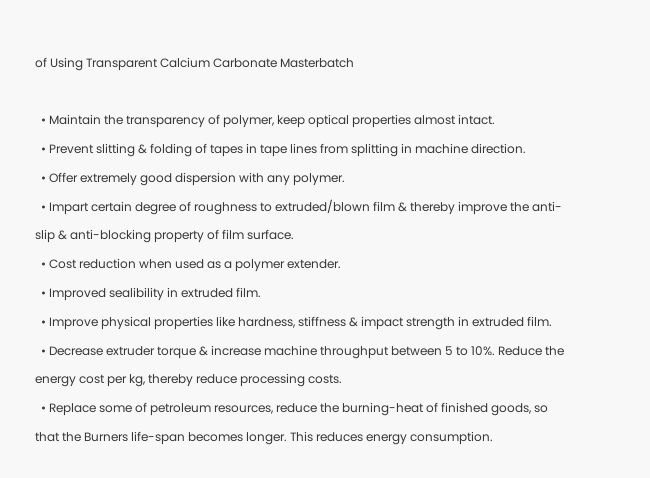of Using Transparent Calcium Carbonate Masterbatch

  • Maintain the transparency of polymer, keep optical properties almost intact.
  • Prevent slitting & folding of tapes in tape lines from splitting in machine direction.
  • Offer extremely good dispersion with any polymer.
  • Impart certain degree of roughness to extruded/blown film & thereby improve the anti-slip & anti-blocking property of film surface.
  • Cost reduction when used as a polymer extender.
  • Improved sealibility in extruded film.
  • Improve physical properties like hardness, stiffness & impact strength in extruded film.
  • Decrease extruder torque & increase machine throughput between 5 to 10%. Reduce the energy cost per kg, thereby reduce processing costs.
  • Replace some of petroleum resources, reduce the burning-heat of finished goods, so that the Burners life-span becomes longer. This reduces energy consumption.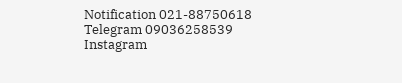Notification 021-88750618 Telegram 09036258539 Instagram